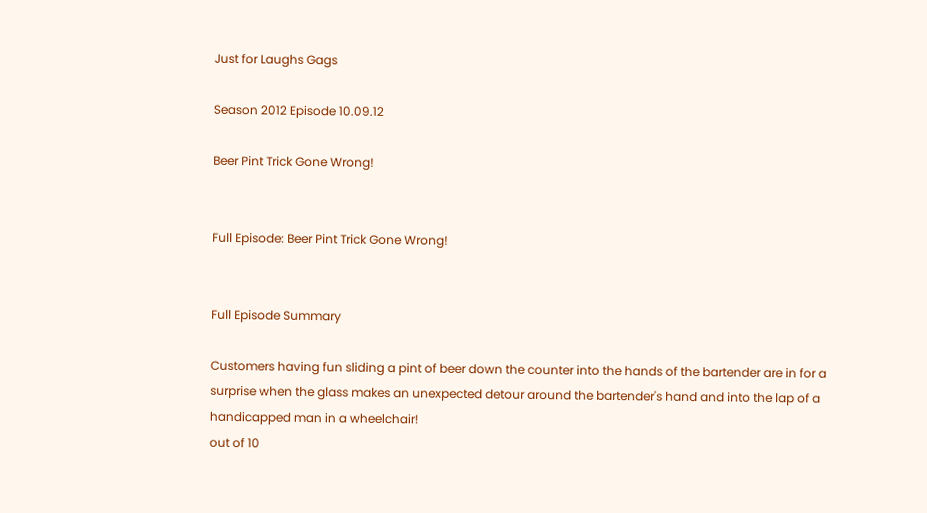Just for Laughs Gags

Season 2012 Episode 10.09.12

Beer Pint Trick Gone Wrong!


Full Episode: Beer Pint Trick Gone Wrong!


Full Episode Summary

Customers having fun sliding a pint of beer down the counter into the hands of the bartender are in for a surprise when the glass makes an unexpected detour around the bartender's hand and into the lap of a handicapped man in a wheelchair!
out of 10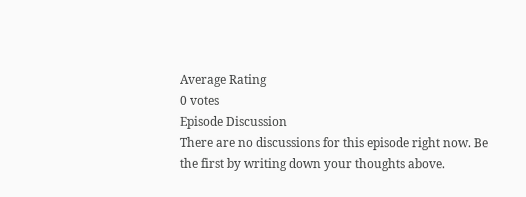Average Rating
0 votes
Episode Discussion
There are no discussions for this episode right now. Be the first by writing down your thoughts above.